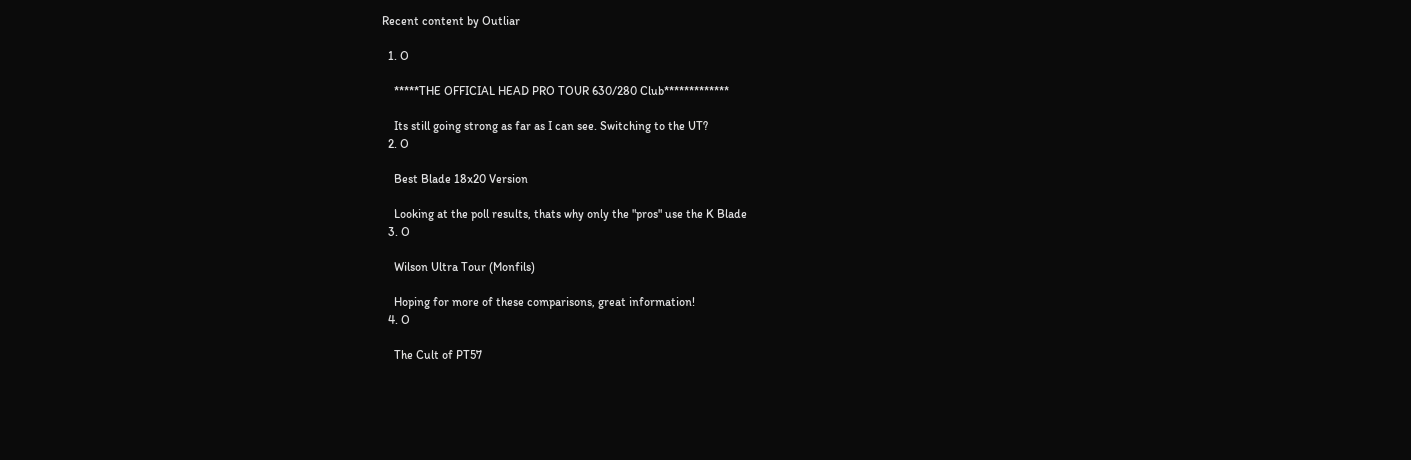Recent content by Outliar

  1. O

    *****THE OFFICIAL HEAD PRO TOUR 630/280 Club*************

    Its still going strong as far as I can see. Switching to the UT?
  2. O

    Best Blade 18x20 Version

    Looking at the poll results, thats why only the "pros" use the K Blade
  3. O

    Wilson Ultra Tour (Monfils)

    Hoping for more of these comparisons, great information!
  4. O

    The Cult of PT57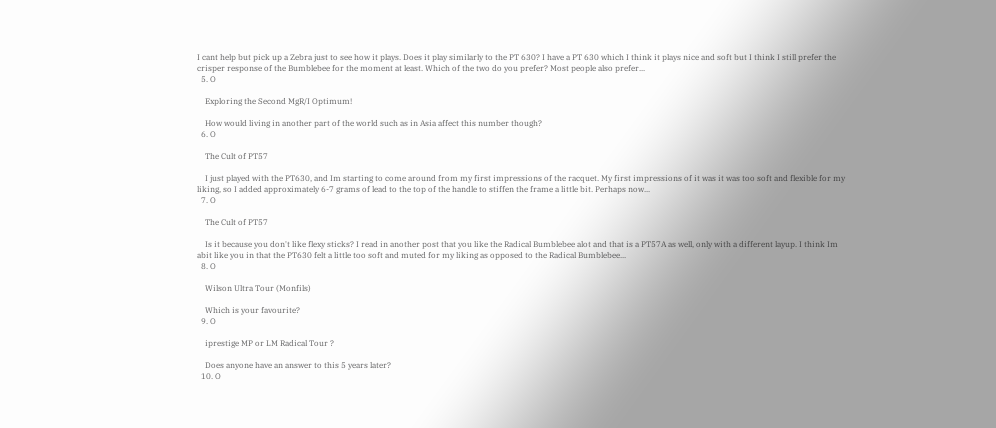I cant help but pick up a Zebra just to see how it plays. Does it play similarly to the PT 630? I have a PT 630 which I think it plays nice and soft but I think I still prefer the crisper response of the Bumblebee for the moment at least. Which of the two do you prefer? Most people also prefer...
  5. O

    Exploring the Second MgR/I Optimum!

    How would living in another part of the world such as in Asia affect this number though?
  6. O

    The Cult of PT57

    I just played with the PT630, and Im starting to come around from my first impressions of the racquet. My first impressions of it was it was too soft and flexible for my liking, so I added approximately 6-7 grams of lead to the top of the handle to stiffen the frame a little bit. Perhaps now...
  7. O

    The Cult of PT57

    Is it because you don't like flexy sticks? I read in another post that you like the Radical Bumblebee alot and that is a PT57A as well, only with a different layup. I think Im abit like you in that the PT630 felt a little too soft and muted for my liking as opposed to the Radical Bumblebee...
  8. O

    Wilson Ultra Tour (Monfils)

    Which is your favourite?
  9. O

    iprestige MP or LM Radical Tour ?

    Does anyone have an answer to this 5 years later?
  10. O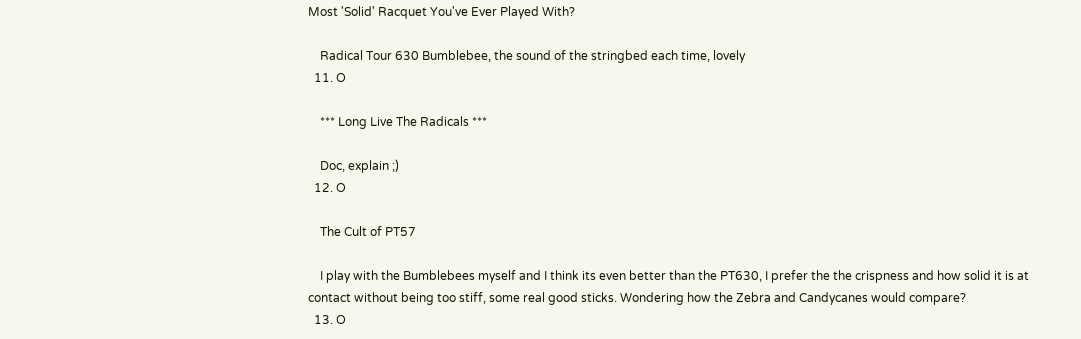Most 'Solid' Racquet You've Ever Played With?

    Radical Tour 630 Bumblebee, the sound of the stringbed each time, lovely
  11. O

    *** Long Live The Radicals ***

    Doc, explain ;)
  12. O

    The Cult of PT57

    I play with the Bumblebees myself and I think its even better than the PT630, I prefer the the crispness and how solid it is at contact without being too stiff, some real good sticks. Wondering how the Zebra and Candycanes would compare?
  13. O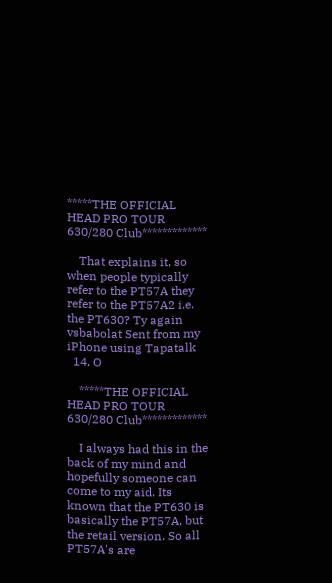*****THE OFFICIAL HEAD PRO TOUR 630/280 Club*************

    That explains it, so when people typically refer to the PT57A they refer to the PT57A2 i.e. the PT630? Ty again vsbabolat Sent from my iPhone using Tapatalk
  14. O

    *****THE OFFICIAL HEAD PRO TOUR 630/280 Club*************

    I always had this in the back of my mind and hopefully someone can come to my aid. Its known that the PT630 is basically the PT57A, but the retail version. So all PT57A's are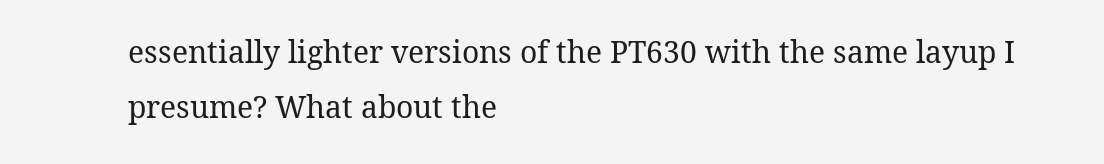essentially lighter versions of the PT630 with the same layup I presume? What about the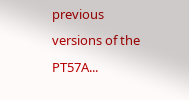previous versions of the PT57A...